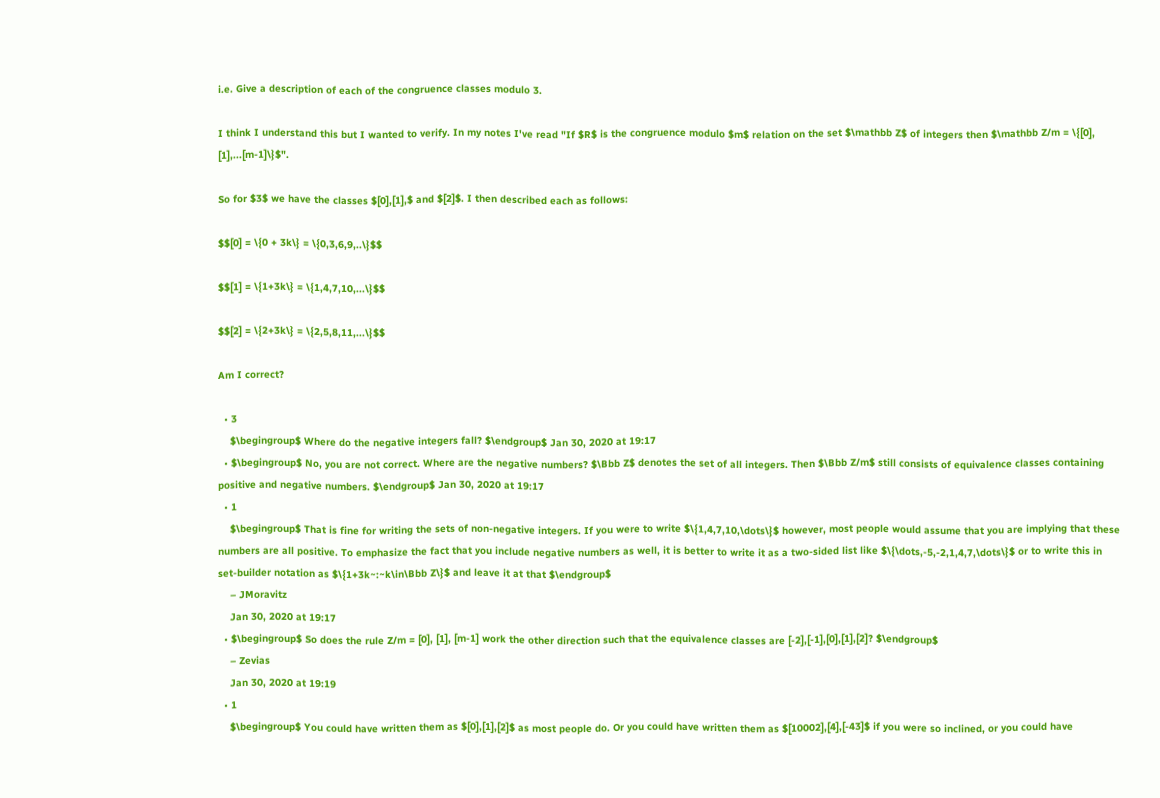i.e. Give a description of each of the congruence classes modulo 3.

I think I understand this but I wanted to verify. In my notes I've read "If $R$ is the congruence modulo $m$ relation on the set $\mathbb Z$ of integers then $\mathbb Z/m = \{[0], [1],...[m-1]\}$".

So for $3$ we have the classes $[0],[1],$ and $[2]$. I then described each as follows:

$$[0] = \{0 + 3k\} = \{0,3,6,9,..\}$$

$$[1] = \{1+3k\} = \{1,4,7,10,...\}$$

$$[2] = \{2+3k\} = \{2,5,8,11,...\}$$

Am I correct?

  • 3
    $\begingroup$ Where do the negative integers fall? $\endgroup$ Jan 30, 2020 at 19:17
  • $\begingroup$ No, you are not correct. Where are the negative numbers? $\Bbb Z$ denotes the set of all integers. Then $\Bbb Z/m$ still consists of equivalence classes containing positive and negative numbers. $\endgroup$ Jan 30, 2020 at 19:17
  • 1
    $\begingroup$ That is fine for writing the sets of non-negative integers. If you were to write $\{1,4,7,10,\dots\}$ however, most people would assume that you are implying that these numbers are all positive. To emphasize the fact that you include negative numbers as well, it is better to write it as a two-sided list like $\{\dots,-5,-2,1,4,7,\dots\}$ or to write this in set-builder notation as $\{1+3k~:~k\in\Bbb Z\}$ and leave it at that $\endgroup$
    – JMoravitz
    Jan 30, 2020 at 19:17
  • $\begingroup$ So does the rule Z/m = [0], [1], [m-1] work the other direction such that the equivalence classes are [-2],[-1],[0],[1],[2]? $\endgroup$
    – Zevias
    Jan 30, 2020 at 19:19
  • 1
    $\begingroup$ You could have written them as $[0],[1],[2]$ as most people do. Or you could have written them as $[10002],[4],[-43]$ if you were so inclined, or you could have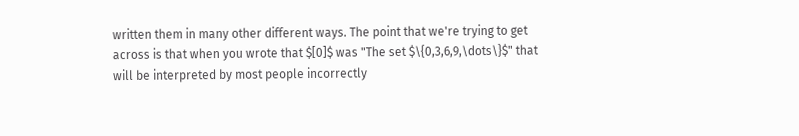written them in many other different ways. The point that we're trying to get across is that when you wrote that $[0]$ was "The set $\{0,3,6,9,\dots\}$" that will be interpreted by most people incorrectly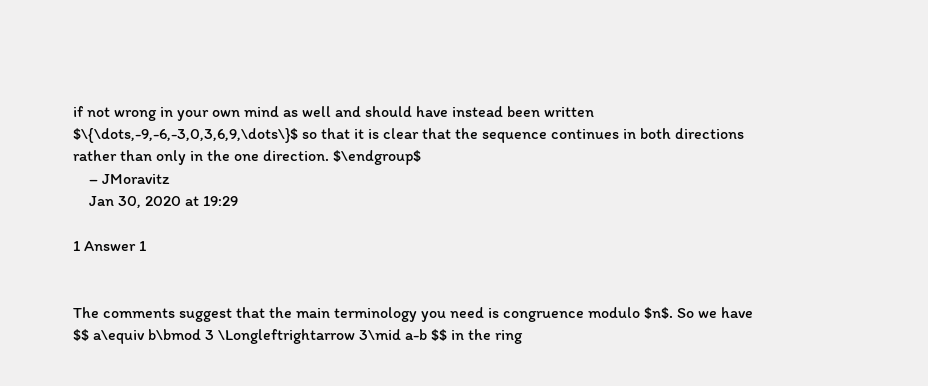if not wrong in your own mind as well and should have instead been written $\{\dots,-9,-6,-3,0,3,6,9,\dots\}$ so that it is clear that the sequence continues in both directions rather than only in the one direction. $\endgroup$
    – JMoravitz
    Jan 30, 2020 at 19:29

1 Answer 1


The comments suggest that the main terminology you need is congruence modulo $n$. So we have $$ a\equiv b\bmod 3 \Longleftrightarrow 3\mid a-b $$ in the ring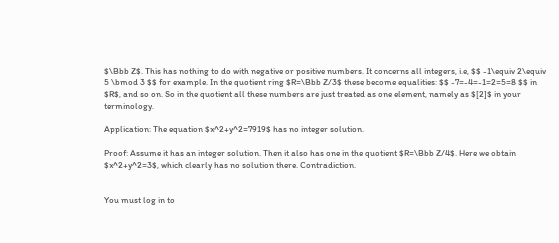$\Bbb Z$. This has nothing to do with negative or positive numbers. It concerns all integers, i.e, $$ -1\equiv 2\equiv 5 \bmod 3 $$ for example. In the quotient ring $R=\Bbb Z/3$ these become equalities: $$ -7=-4=-1=2=5=8 $$ in $R$, and so on. So in the quotient all these numbers are just treated as one element, namely as $[2]$ in your terminology.

Application: The equation $x^2+y^2=7919$ has no integer solution.

Proof: Assume it has an integer solution. Then it also has one in the quotient $R=\Bbb Z/4$. Here we obtain $x^2+y^2=3$, which clearly has no solution there. Contradiction.


You must log in to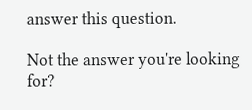answer this question.

Not the answer you're looking for?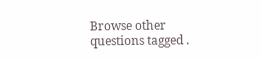Browse other questions tagged .